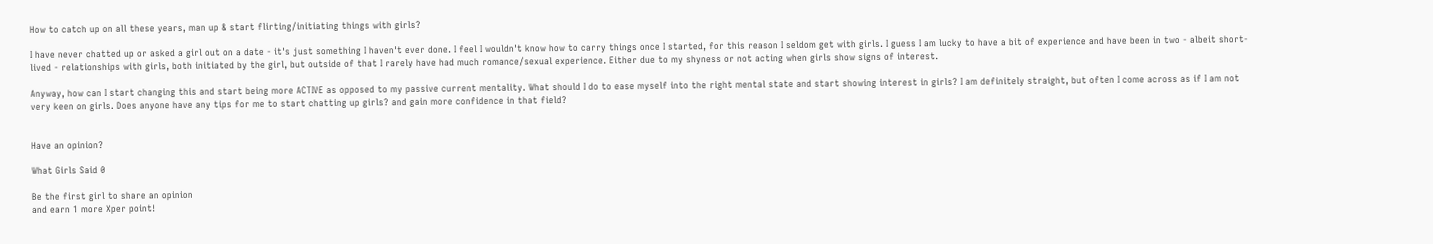How to catch up on all these years, man up & start flirting/initiating things with girls?

I have never chatted up or asked a girl out on a date - it's just something I haven't ever done. I feel I wouldn't know how to carry things once I started, for this reason I seldom get with girls. I guess I am lucky to have a bit of experience and have been in two - albeit short-lived - relationships with girls, both initiated by the girl, but outside of that I rarely have had much romance/sexual experience. Either due to my shyness or not acting when girls show signs of interest.

Anyway, how can I start changing this and start being more ACTIVE as opposed to my passive current mentality. What should I do to ease myself into the right mental state and start showing interest in girls? I am definitely straight, but often I come across as if I am not very keen on girls. Does anyone have any tips for me to start chatting up girls? and gain more confidence in that field?


Have an opinion?

What Girls Said 0

Be the first girl to share an opinion
and earn 1 more Xper point!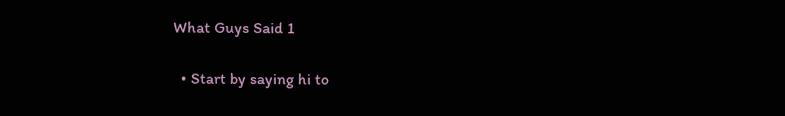What Guys Said 1

  • Start by saying hi to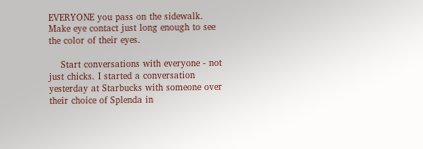EVERYONE you pass on the sidewalk. Make eye contact just long enough to see the color of their eyes.

    Start conversations with everyone - not just chicks. I started a conversation yesterday at Starbucks with someone over their choice of Splenda in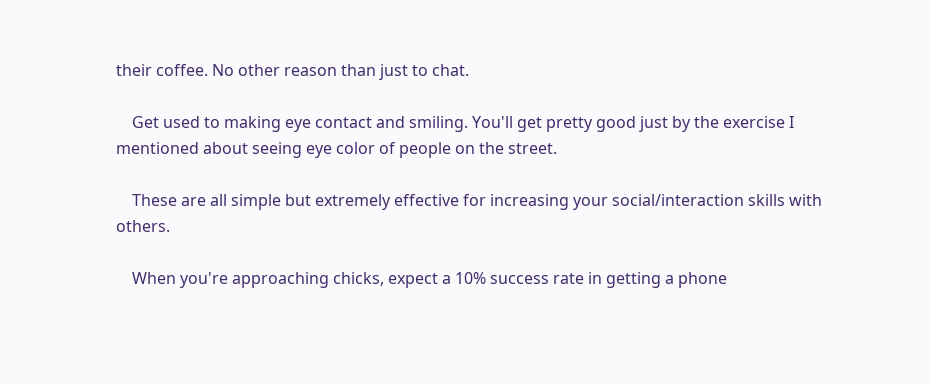their coffee. No other reason than just to chat.

    Get used to making eye contact and smiling. You'll get pretty good just by the exercise I mentioned about seeing eye color of people on the street.

    These are all simple but extremely effective for increasing your social/interaction skills with others.

    When you're approaching chicks, expect a 10% success rate in getting a phone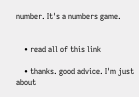number. It's a numbers game.


    • read all of this link

    • thanks. good advice. I'm just about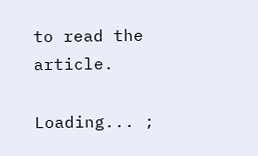to read the article.

Loading... ;